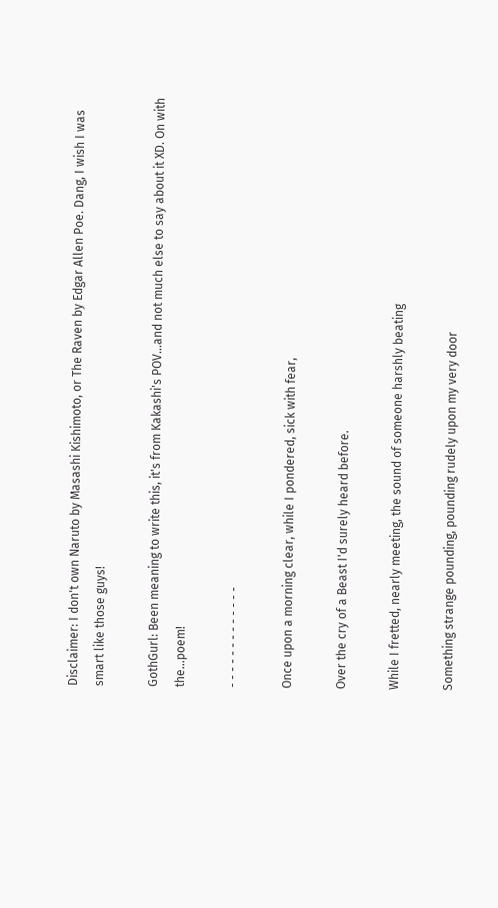Disclaimer: I don't own Naruto by Masashi Kishimoto, or The Raven by Edgar Allen Poe. Dang, I wish I was smart like those guys!

GothGurl: Been meaning to write this, it's from Kakashi's POV...and not much else to say about it XD. On with the...poem!

- - - - - - - - - - - - -

Once upon a morning clear, while I pondered, sick with fear,

Over the cry of a Beast I'd surely heard before.

While I fretted, nearly meeting, the sound of someone harshly beating

Something strange pounding, pounding rudely upon my very door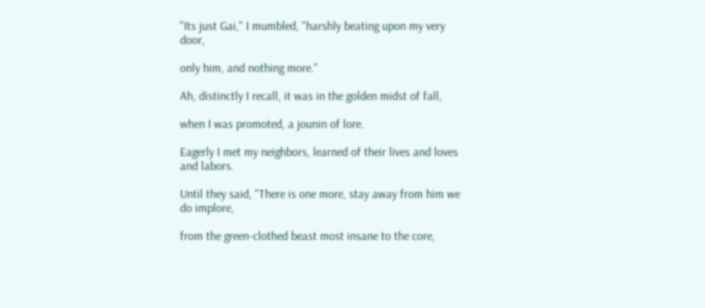"Its just Gai," I mumbled, "harshly beating upon my very door,

only him, and nothing more."

Ah, distinctly I recall, it was in the golden midst of fall,

when I was promoted, a jounin of lore.

Eagerly I met my neighbors, learned of their lives and loves and labors.

Until they said, "There is one more, stay away from him we do implore,

from the green-clothed beast most insane to the core,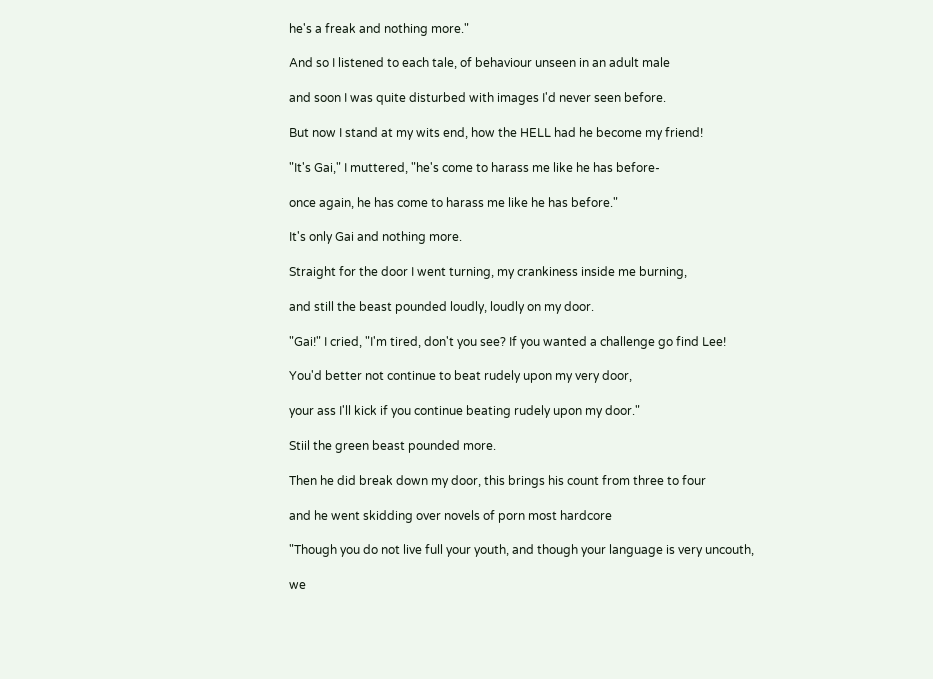he's a freak and nothing more."

And so I listened to each tale, of behaviour unseen in an adult male

and soon I was quite disturbed with images I'd never seen before.

But now I stand at my wits end, how the HELL had he become my friend!

"It's Gai," I muttered, "he's come to harass me like he has before-

once again, he has come to harass me like he has before."

It's only Gai and nothing more.

Straight for the door I went turning, my crankiness inside me burning,

and still the beast pounded loudly, loudly on my door.

"Gai!" I cried, "I'm tired, don't you see? If you wanted a challenge go find Lee!

You'd better not continue to beat rudely upon my very door,

your ass I'll kick if you continue beating rudely upon my door."

Stiil the green beast pounded more.

Then he did break down my door, this brings his count from three to four

and he went skidding over novels of porn most hardcore

"Though you do not live full your youth, and though your language is very uncouth,

we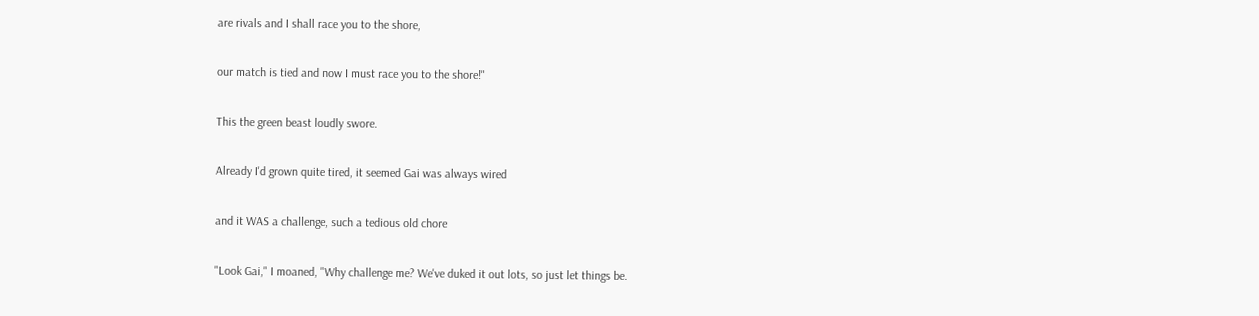are rivals and I shall race you to the shore,

our match is tied and now I must race you to the shore!"

This the green beast loudly swore.

Already I'd grown quite tired, it seemed Gai was always wired

and it WAS a challenge, such a tedious old chore

"Look Gai," I moaned, "Why challenge me? We've duked it out lots, so just let things be.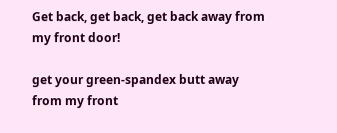Get back, get back, get back away from my front door!

get your green-spandex butt away from my front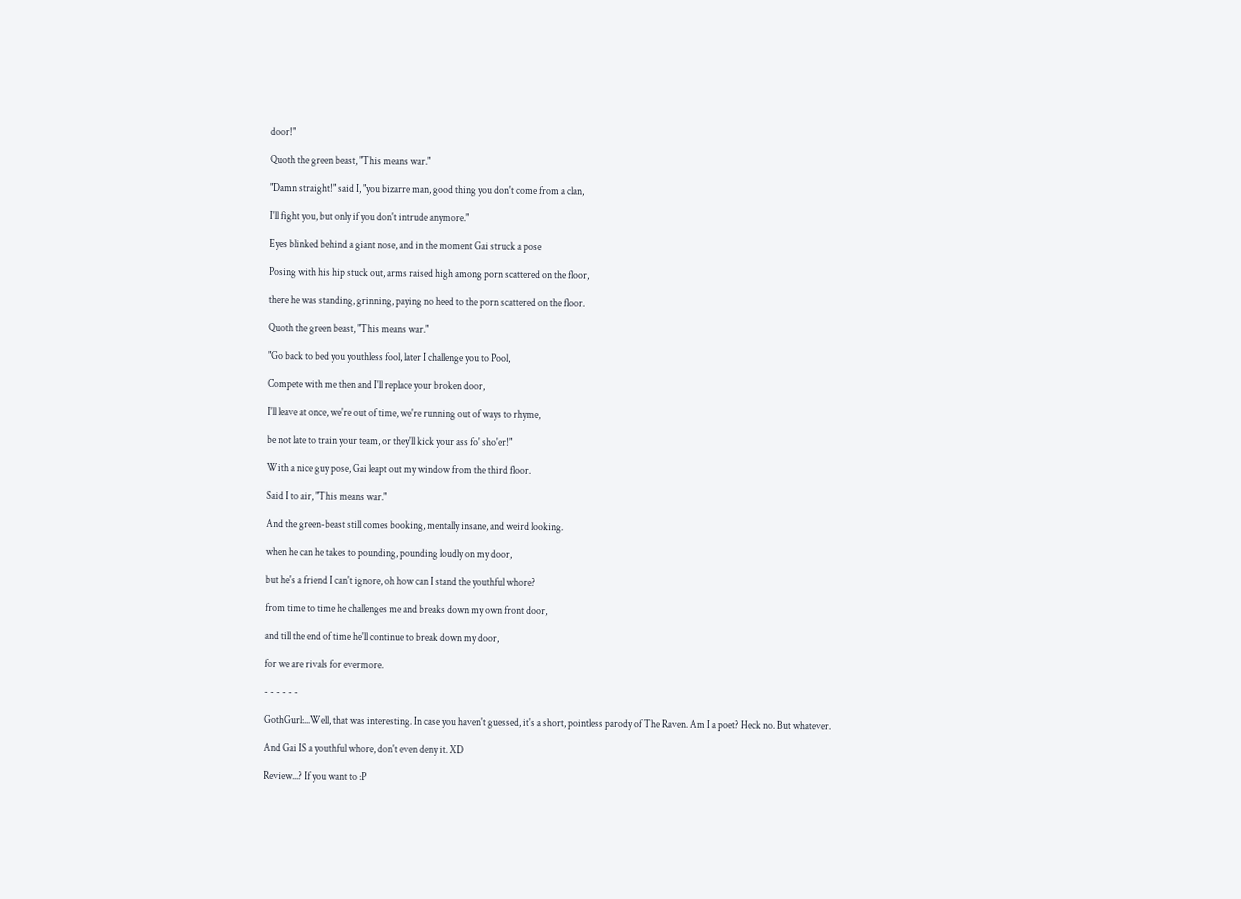door!"

Quoth the green beast, "This means war."

"Damn straight!" said I, "you bizarre man, good thing you don't come from a clan,

I'll fight you, but only if you don't intrude anymore."

Eyes blinked behind a giant nose, and in the moment Gai struck a pose

Posing with his hip stuck out, arms raised high among porn scattered on the floor,

there he was standing, grinning, paying no heed to the porn scattered on the floor.

Quoth the green beast, "This means war."

"Go back to bed you youthless fool, later I challenge you to Pool,

Compete with me then and I'll replace your broken door,

I'll leave at once, we're out of time, we're running out of ways to rhyme,

be not late to train your team, or they'll kick your ass fo' sho'er!"

With a nice guy pose, Gai leapt out my window from the third floor.

Said I to air, "This means war."

And the green-beast still comes booking, mentally insane, and weird looking.

when he can he takes to pounding, pounding loudly on my door,

but he's a friend I can't ignore, oh how can I stand the youthful whore?

from time to time he challenges me and breaks down my own front door,

and till the end of time he'll continue to break down my door,

for we are rivals for evermore.

- - - - - -

GothGurl:...Well, that was interesting. In case you haven't guessed, it's a short, pointless parody of The Raven. Am I a poet? Heck no. But whatever.

And Gai IS a youthful whore, don't even deny it. XD

Review...? If you want to :P